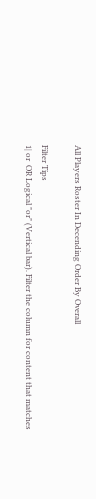All Players Roster In Decending Order By Overall

Filter Tips
1| or  OR Logical "or" (Vertical bar). Filter the column for content that matches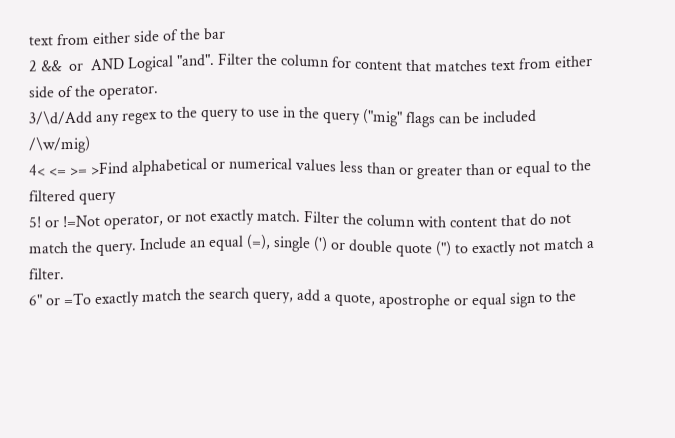text from either side of the bar
2 &&  or  AND Logical "and". Filter the column for content that matches text from either side of the operator.
3/\d/Add any regex to the query to use in the query ("mig" flags can be included /\w/mig)
4< <= >= >Find alphabetical or numerical values less than or greater than or equal to the filtered query
5! or !=Not operator, or not exactly match. Filter the column with content that do not match the query. Include an equal (=), single (') or double quote (") to exactly not match a filter.
6" or =To exactly match the search query, add a quote, apostrophe or equal sign to the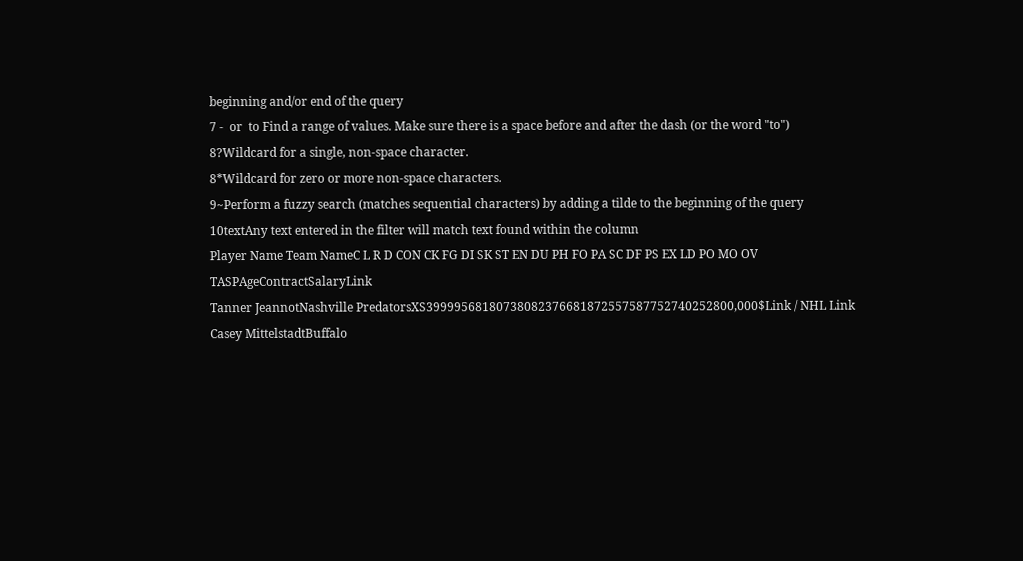beginning and/or end of the query
7 -  or  to Find a range of values. Make sure there is a space before and after the dash (or the word "to")
8?Wildcard for a single, non-space character.
8*Wildcard for zero or more non-space characters.
9~Perform a fuzzy search (matches sequential characters) by adding a tilde to the beginning of the query
10textAny text entered in the filter will match text found within the column
Player Name Team NameC L R D CON CK FG DI SK ST EN DU PH FO PA SC DF PS EX LD PO MO OV TASPAgeContractSalaryLink
Tanner JeannotNashville PredatorsXS39999568180738082376681872557587752740252800,000$Link / NHL Link
Casey MittelstadtBuffalo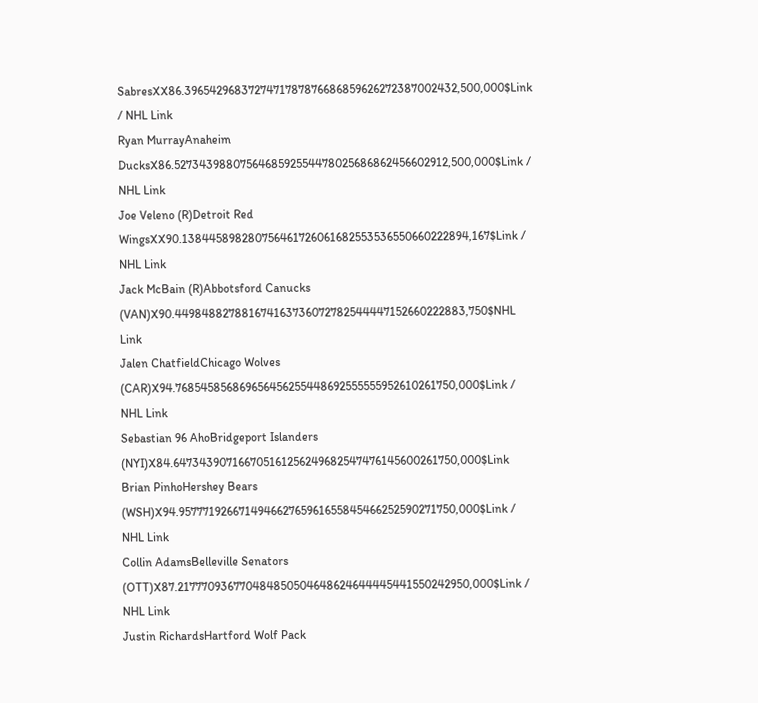SabresXX86.3965429683727471787876686859626272387002432,500,000$Link / NHL Link
Ryan MurrayAnaheim DucksX86.5273439880756468592554478025686862456602912,500,000$Link / NHL Link
Joe Veleno (R)Detroit Red WingsXX90.138445898280756461726061682553536550660222894,167$Link / NHL Link
Jack McBain (R)Abbotsford Canucks (VAN)X90.449848827881674163736072782544447152660222883,750$NHL Link
Jalen ChatfieldChicago Wolves (CAR)X94.768545856869656456255448692555555952610261750,000$Link / NHL Link
Sebastian 96 AhoBridgeport Islanders (NYI)X84.647343907166705161256249682547476145600261750,000$Link
Brian PinhoHershey Bears (WSH)X94.957771926671494662765961655845466252590271750,000$Link / NHL Link
Collin AdamsBelleville Senators (OTT)X87.217770936770484850504648624644445441550242950,000$Link / NHL Link
Justin RichardsHartford Wolf Pack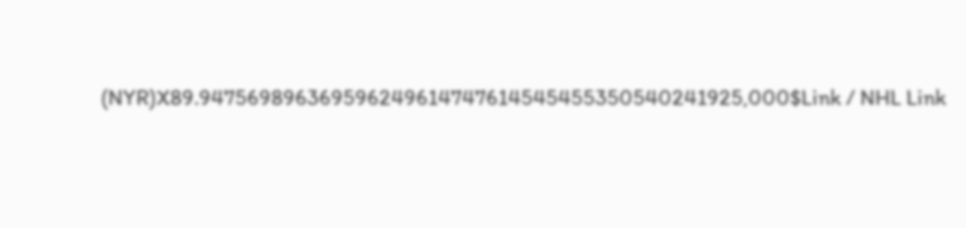(NYR)X89.947569896369596249614747614545455350540241925,000$Link / NHL Link